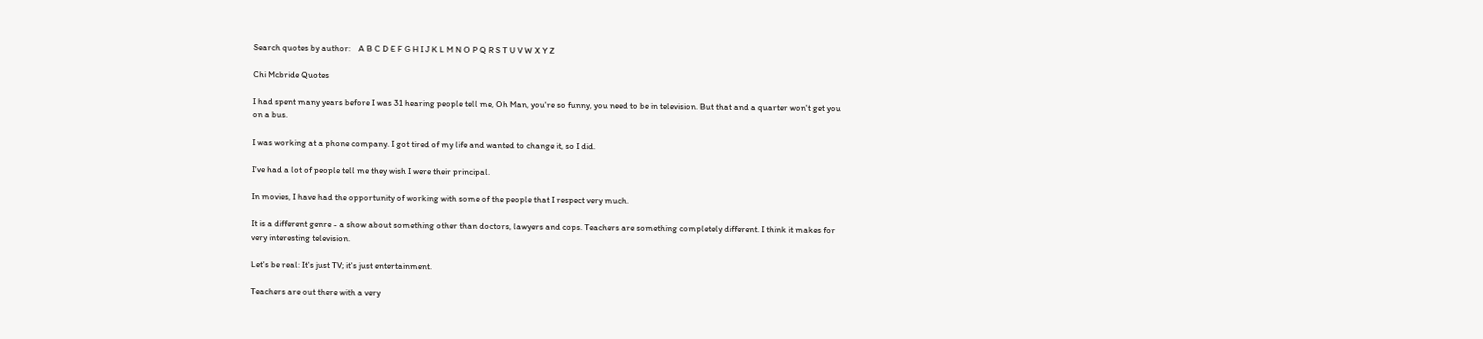Search quotes by author:    A B C D E F G H I J K L M N O P Q R S T U V W X Y Z

Chi Mcbride Quotes

I had spent many years before I was 31 hearing people tell me, Oh Man, you're so funny, you need to be in television. But that and a quarter won't get you on a bus.

I was working at a phone company. I got tired of my life and wanted to change it, so I did.

I've had a lot of people tell me they wish I were their principal.

In movies, I have had the opportunity of working with some of the people that I respect very much.

It is a different genre - a show about something other than doctors, lawyers and cops. Teachers are something completely different. I think it makes for very interesting television.

Let's be real: It's just TV; it's just entertainment.

Teachers are out there with a very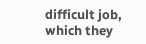difficult job, which they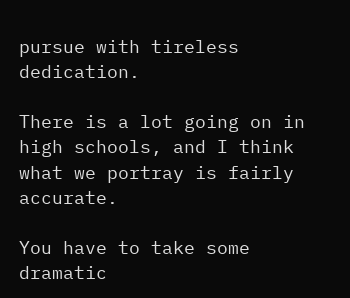pursue with tireless dedication.

There is a lot going on in high schools, and I think what we portray is fairly accurate.

You have to take some dramatic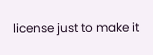license just to make it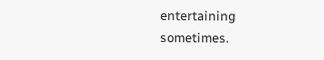entertaining sometimes.